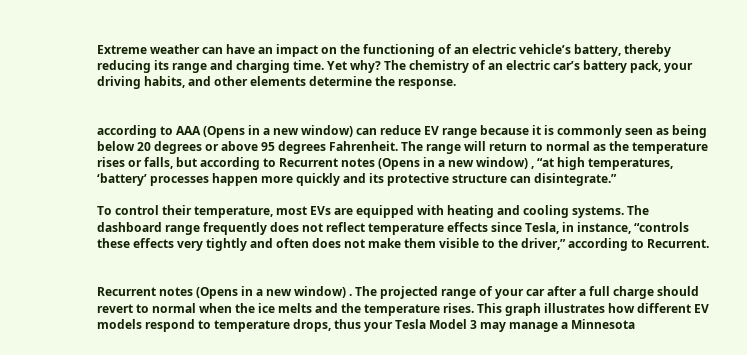Extreme weather can have an impact on the functioning of an electric vehicle’s battery, thereby reducing its range and charging time. Yet why? The chemistry of an electric car’s battery pack, your driving habits, and other elements determine the response.


according to AAA (Opens in a new window) can reduce EV range because it is commonly seen as being below 20 degrees or above 95 degrees Fahrenheit. The range will return to normal as the temperature rises or falls, but according to Recurrent notes (Opens in a new window) , “at high temperatures, ‘battery’ processes happen more quickly and its protective structure can disintegrate.”

To control their temperature, most EVs are equipped with heating and cooling systems. The dashboard range frequently does not reflect temperature effects since Tesla, in instance, “controls these effects very tightly and often does not make them visible to the driver,” according to Recurrent.


Recurrent notes (Opens in a new window) . The projected range of your car after a full charge should revert to normal when the ice melts and the temperature rises. This graph illustrates how different EV models respond to temperature drops, thus your Tesla Model 3 may manage a Minnesota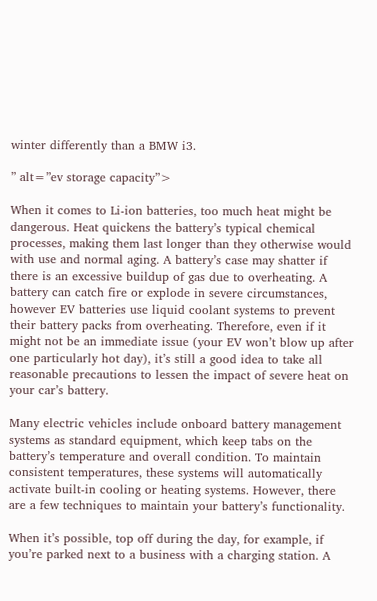winter differently than a BMW i3.

” alt=”ev storage capacity”>

When it comes to Li-ion batteries, too much heat might be dangerous. Heat quickens the battery’s typical chemical processes, making them last longer than they otherwise would with use and normal aging. A battery’s case may shatter if there is an excessive buildup of gas due to overheating. A battery can catch fire or explode in severe circumstances, however EV batteries use liquid coolant systems to prevent their battery packs from overheating. Therefore, even if it might not be an immediate issue (your EV won’t blow up after one particularly hot day), it’s still a good idea to take all reasonable precautions to lessen the impact of severe heat on your car’s battery.

Many electric vehicles include onboard battery management systems as standard equipment, which keep tabs on the battery’s temperature and overall condition. To maintain consistent temperatures, these systems will automatically activate built-in cooling or heating systems. However, there are a few techniques to maintain your battery’s functionality.

When it’s possible, top off during the day, for example, if you’re parked next to a business with a charging station. A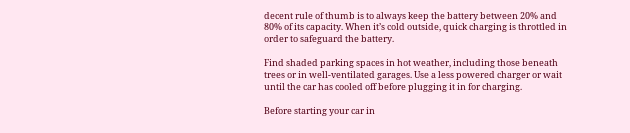decent rule of thumb is to always keep the battery between 20% and 80% of its capacity. When it’s cold outside, quick charging is throttled in order to safeguard the battery.

Find shaded parking spaces in hot weather, including those beneath trees or in well-ventilated garages. Use a less powered charger or wait until the car has cooled off before plugging it in for charging.

Before starting your car in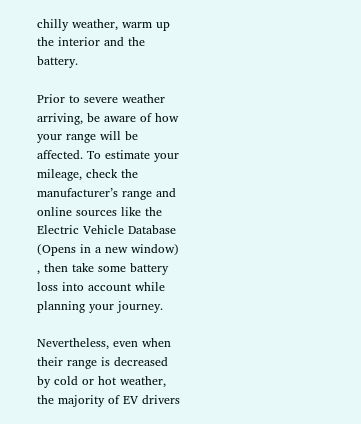chilly weather, warm up the interior and the battery.

Prior to severe weather arriving, be aware of how your range will be affected. To estimate your mileage, check the manufacturer’s range and online sources like the Electric Vehicle Database (Opens in a new window) , then take some battery loss into account while planning your journey.

Nevertheless, even when their range is decreased by cold or hot weather, the majority of EV drivers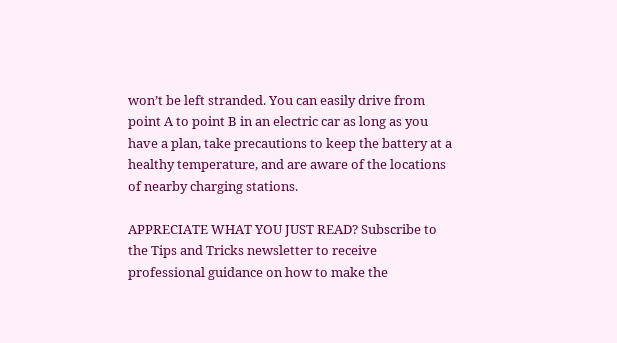won’t be left stranded. You can easily drive from point A to point B in an electric car as long as you have a plan, take precautions to keep the battery at a healthy temperature, and are aware of the locations of nearby charging stations.

APPRECIATE WHAT YOU JUST READ? Subscribe to the Tips and Tricks newsletter to receive professional guidance on how to make the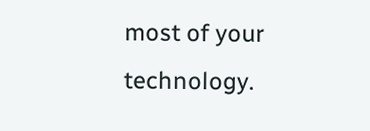most of your technology.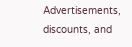Advertisements, discounts, and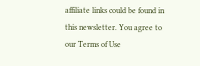affiliate links could be found in this newsletter. You agree to our Terms of Use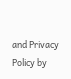and Privacy Policy by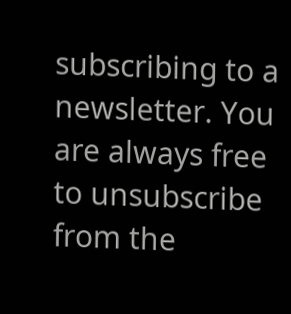subscribing to a newsletter. You are always free to unsubscribe from the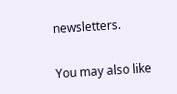newsletters.


You may also like